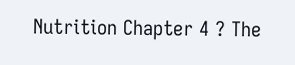Nutrition Chapter 4 ? The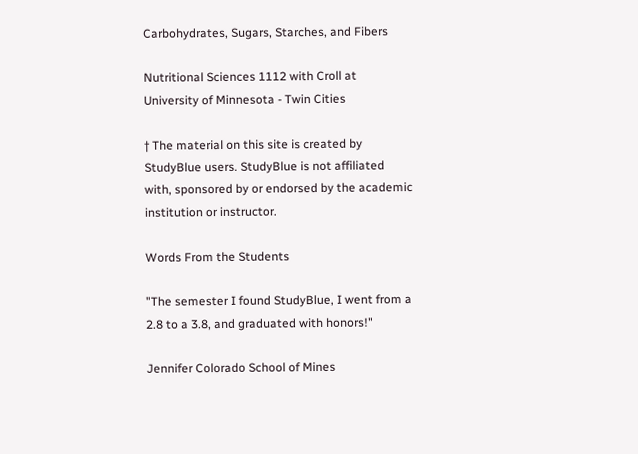Carbohydrates, Sugars, Starches, and Fibers

Nutritional Sciences 1112 with Croll at University of Minnesota - Twin Cities

† The material on this site is created by StudyBlue users. StudyBlue is not affiliated with, sponsored by or endorsed by the academic institution or instructor.

Words From the Students

"The semester I found StudyBlue, I went from a 2.8 to a 3.8, and graduated with honors!"

Jennifer Colorado School of Mines